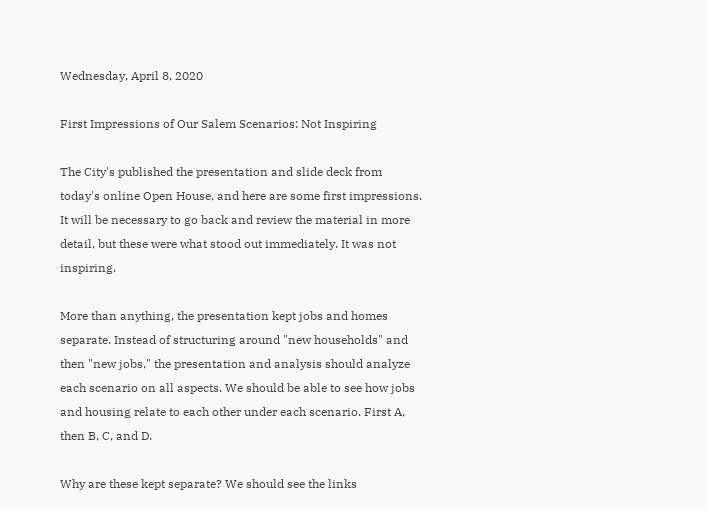Wednesday, April 8, 2020

First Impressions of Our Salem Scenarios: Not Inspiring

The City's published the presentation and slide deck from today's online Open House, and here are some first impressions. It will be necessary to go back and review the material in more detail, but these were what stood out immediately. It was not inspiring.

More than anything, the presentation kept jobs and homes separate. Instead of structuring around "new households" and then "new jobs," the presentation and analysis should analyze each scenario on all aspects. We should be able to see how jobs and housing relate to each other under each scenario. First A, then B, C, and D.

Why are these kept separate? We should see the links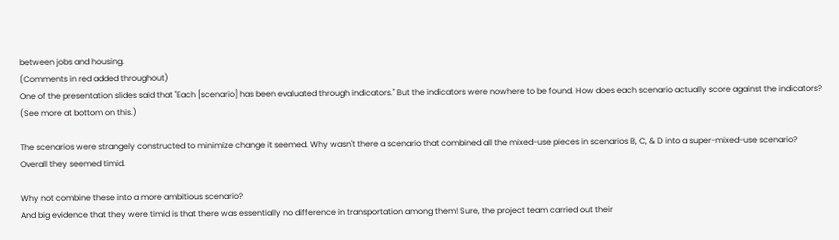between jobs and housing.
(Comments in red added throughout)
One of the presentation slides said that "Each [scenario] has been evaluated through indicators." But the indicators were nowhere to be found. How does each scenario actually score against the indicators? (See more at bottom on this.)

The scenarios were strangely constructed to minimize change it seemed. Why wasn't there a scenario that combined all the mixed-use pieces in scenarios B, C, & D into a super-mixed-use scenario? Overall they seemed timid.

Why not combine these into a more ambitious scenario?
And big evidence that they were timid is that there was essentially no difference in transportation among them! Sure, the project team carried out their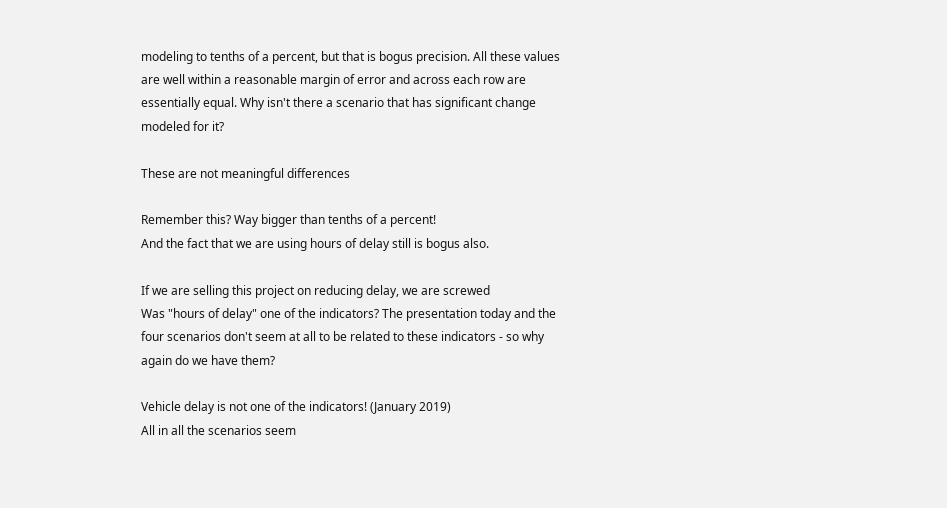modeling to tenths of a percent, but that is bogus precision. All these values are well within a reasonable margin of error and across each row are essentially equal. Why isn't there a scenario that has significant change modeled for it?

These are not meaningful differences

Remember this? Way bigger than tenths of a percent!
And the fact that we are using hours of delay still is bogus also.

If we are selling this project on reducing delay, we are screwed
Was "hours of delay" one of the indicators? The presentation today and the four scenarios don't seem at all to be related to these indicators - so why again do we have them?

Vehicle delay is not one of the indicators! (January 2019)
All in all the scenarios seem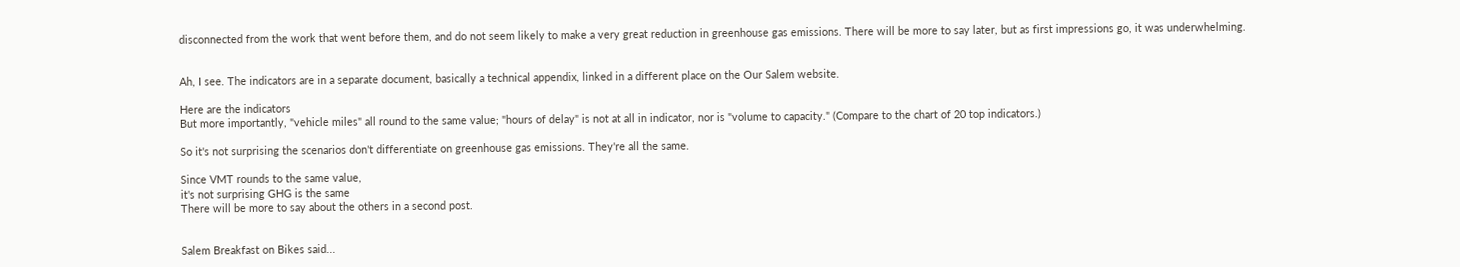disconnected from the work that went before them, and do not seem likely to make a very great reduction in greenhouse gas emissions. There will be more to say later, but as first impressions go, it was underwhelming.


Ah, I see. The indicators are in a separate document, basically a technical appendix, linked in a different place on the Our Salem website.

Here are the indicators
But more importantly, "vehicle miles" all round to the same value; "hours of delay" is not at all in indicator, nor is "volume to capacity." (Compare to the chart of 20 top indicators.)

So it's not surprising the scenarios don't differentiate on greenhouse gas emissions. They're all the same.

Since VMT rounds to the same value,
it's not surprising GHG is the same
There will be more to say about the others in a second post.


Salem Breakfast on Bikes said...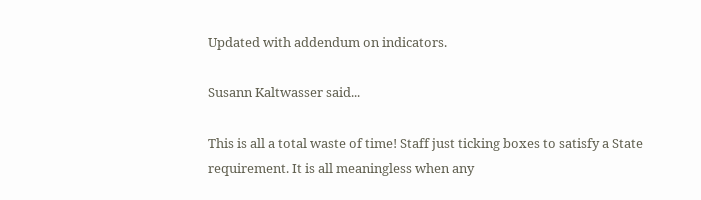Updated with addendum on indicators.

Susann Kaltwasser said...

This is all a total waste of time! Staff just ticking boxes to satisfy a State requirement. It is all meaningless when any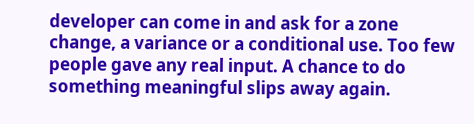developer can come in and ask for a zone change, a variance or a conditional use. Too few people gave any real input. A chance to do something meaningful slips away again.